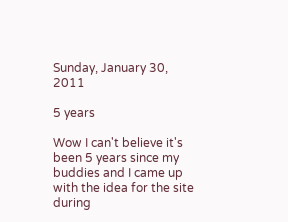Sunday, January 30, 2011

5 years

Wow I can't believe it's been 5 years since my buddies and I came up with the idea for the site during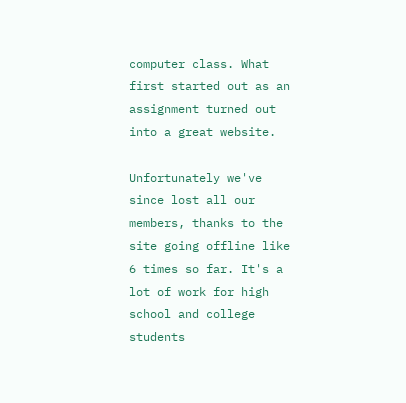computer class. What first started out as an assignment turned out into a great website.

Unfortunately we've since lost all our members, thanks to the site going offline like 6 times so far. It's a lot of work for high school and college students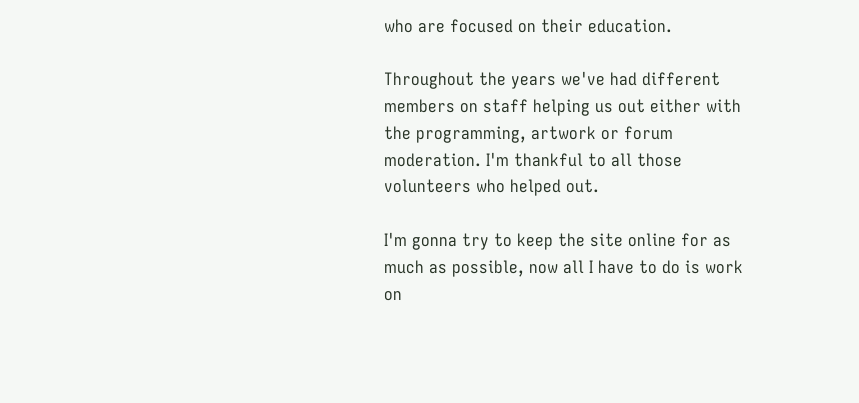who are focused on their education.

Throughout the years we've had different members on staff helping us out either with the programming, artwork or forum moderation. I'm thankful to all those volunteers who helped out.

I'm gonna try to keep the site online for as much as possible, now all I have to do is work on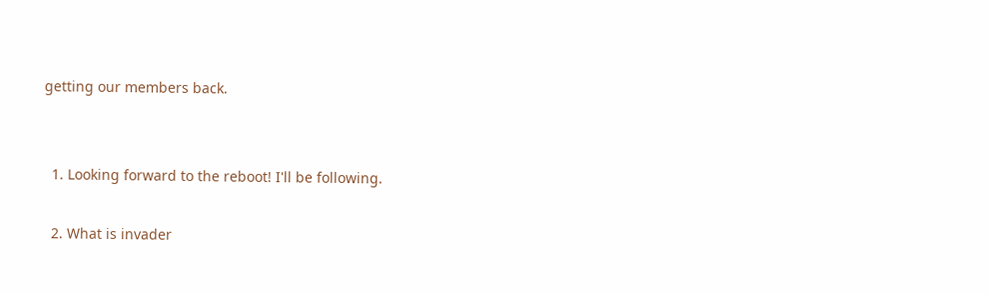getting our members back.


  1. Looking forward to the reboot! I'll be following.

  2. What is invader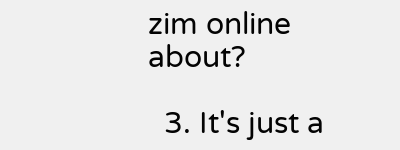zim online about?

  3. It's just a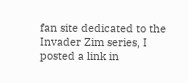fan site dedicated to the Invader Zim series, I posted a link in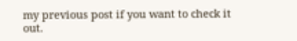my previous post if you want to check it out.